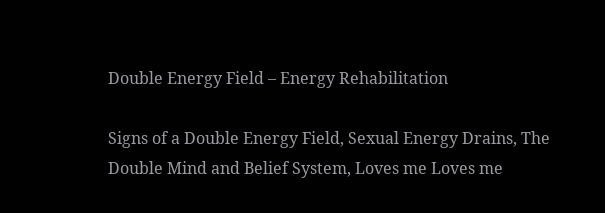Double Energy Field – Energy Rehabilitation

Signs of a Double Energy Field, Sexual Energy Drains, The Double Mind and Belief System, Loves me Loves me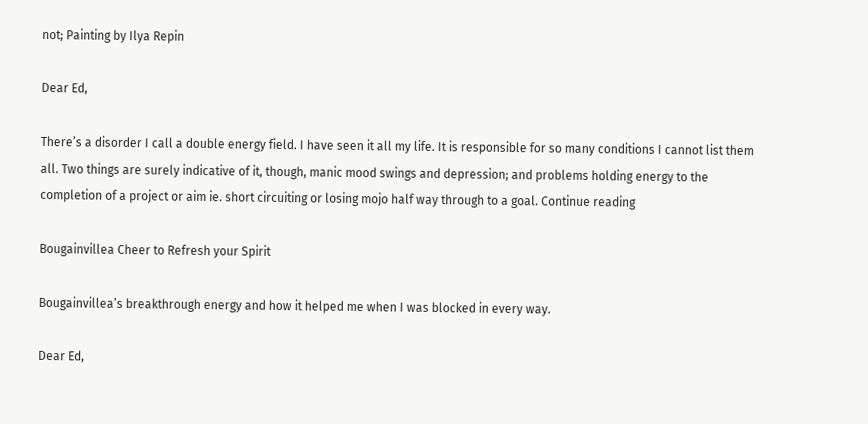not; Painting by Ilya Repin

Dear Ed,

There’s a disorder I call a double energy field. I have seen it all my life. It is responsible for so many conditions I cannot list them all. Two things are surely indicative of it, though, manic mood swings and depression; and problems holding energy to the completion of a project or aim ie. short circuiting or losing mojo half way through to a goal. Continue reading

Bougainvillea Cheer to Refresh your Spirit

Bougainvillea’s breakthrough energy and how it helped me when I was blocked in every way.

Dear Ed,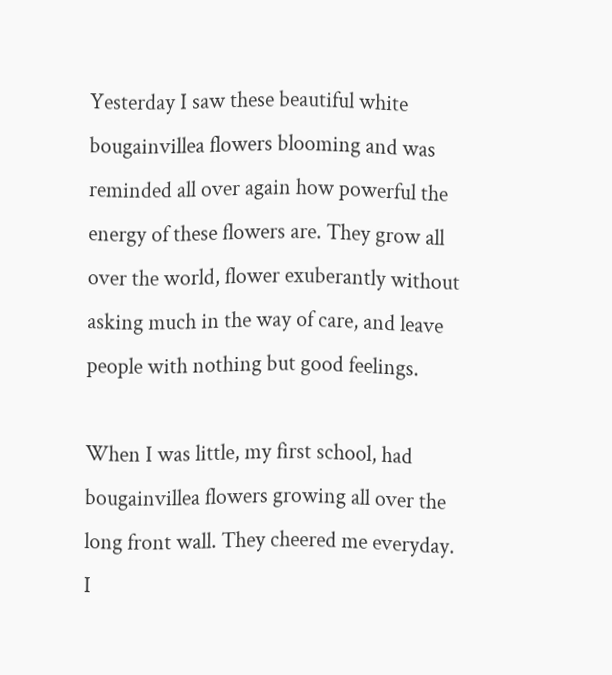Yesterday I saw these beautiful white bougainvillea flowers blooming and was reminded all over again how powerful the energy of these flowers are. They grow all over the world, flower exuberantly without asking much in the way of care, and leave people with nothing but good feelings.

When I was little, my first school, had bougainvillea flowers growing all over the long front wall. They cheered me everyday. I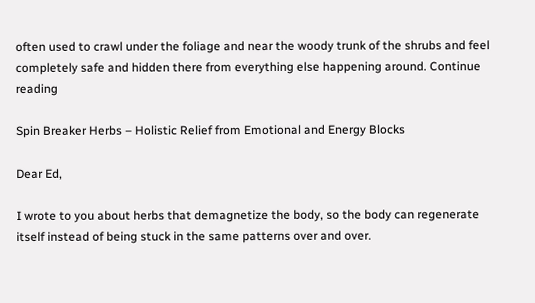often used to crawl under the foliage and near the woody trunk of the shrubs and feel completely safe and hidden there from everything else happening around. Continue reading

Spin Breaker Herbs – Holistic Relief from Emotional and Energy Blocks

Dear Ed,

I wrote to you about herbs that demagnetize the body, so the body can regenerate itself instead of being stuck in the same patterns over and over.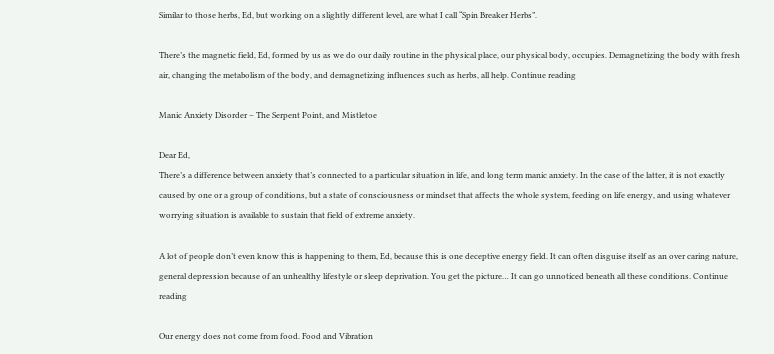Similar to those herbs, Ed, but working on a slightly different level, are what I call “Spin Breaker Herbs”.

There’s the magnetic field, Ed, formed by us as we do our daily routine in the physical place, our physical body, occupies. Demagnetizing the body with fresh air, changing the metabolism of the body, and demagnetizing influences such as herbs, all help. Continue reading

Manic Anxiety Disorder – The Serpent Point, and Mistletoe

Dear Ed,
There’s a difference between anxiety that’s connected to a particular situation in life, and long term manic anxiety. In the case of the latter, it is not exactly caused by one or a group of conditions, but a state of consciousness or mindset that affects the whole system, feeding on life energy, and using whatever worrying situation is available to sustain that field of extreme anxiety.

A lot of people don’t even know this is happening to them, Ed, because this is one deceptive energy field. It can often disguise itself as an over caring nature, general depression because of an unhealthy lifestyle or sleep deprivation. You get the picture… It can go unnoticed beneath all these conditions. Continue reading

Our energy does not come from food. Food and Vibration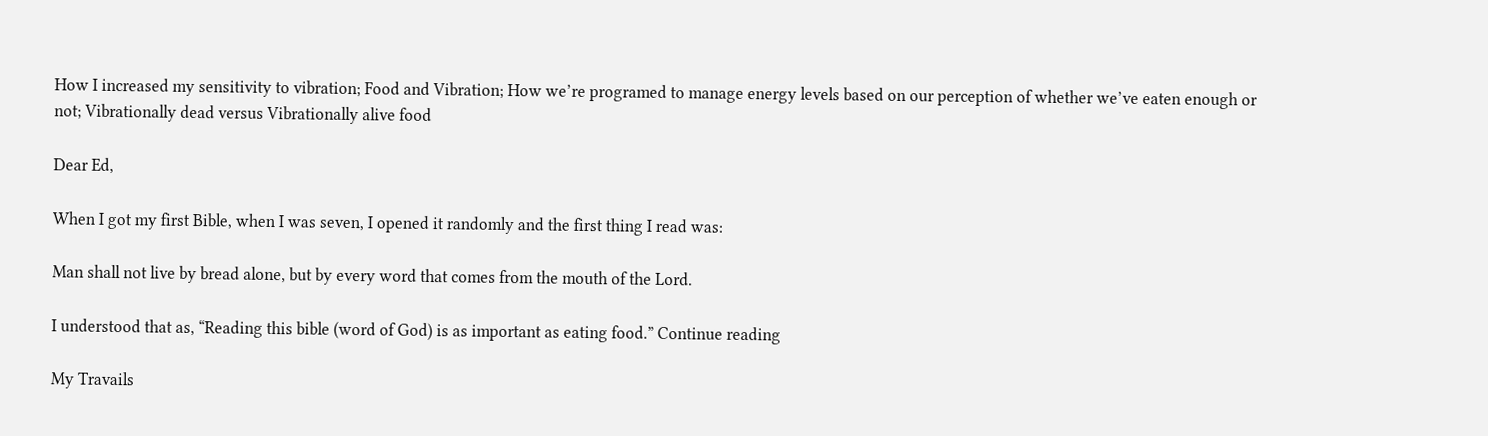How I increased my sensitivity to vibration; Food and Vibration; How we’re programed to manage energy levels based on our perception of whether we’ve eaten enough or not; Vibrationally dead versus Vibrationally alive food

Dear Ed,

When I got my first Bible, when I was seven, I opened it randomly and the first thing I read was:

Man shall not live by bread alone, but by every word that comes from the mouth of the Lord.

I understood that as, “Reading this bible (word of God) is as important as eating food.” Continue reading

My Travails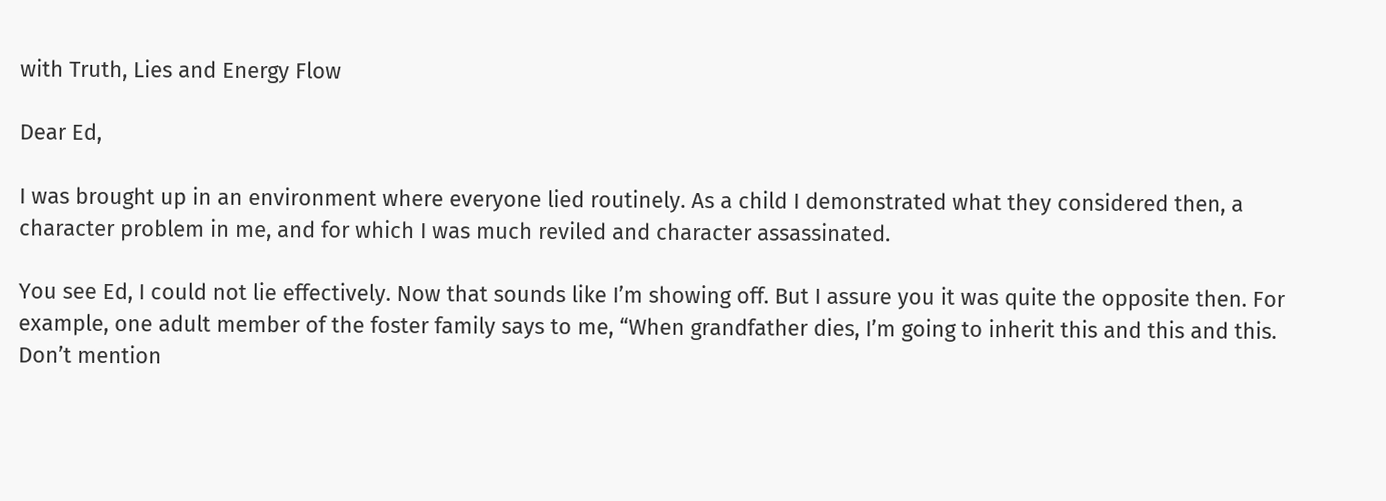with Truth, Lies and Energy Flow

Dear Ed,

I was brought up in an environment where everyone lied routinely. As a child I demonstrated what they considered then, a character problem in me, and for which I was much reviled and character assassinated.

You see Ed, I could not lie effectively. Now that sounds like I’m showing off. But I assure you it was quite the opposite then. For example, one adult member of the foster family says to me, “When grandfather dies, I’m going to inherit this and this and this. Don’t mention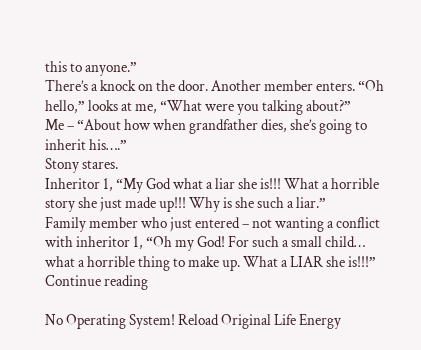this to anyone.”
There’s a knock on the door. Another member enters. “Oh hello,” looks at me, “What were you talking about?”
Me – “About how when grandfather dies, she’s going to inherit his….”
Stony stares.
Inheritor 1, “My God what a liar she is!!! What a horrible story she just made up!!! Why is she such a liar.”
Family member who just entered – not wanting a conflict with inheritor 1, “Oh my God! For such a small child… what a horrible thing to make up. What a LIAR she is!!!” Continue reading

No Operating System! Reload Original Life Energy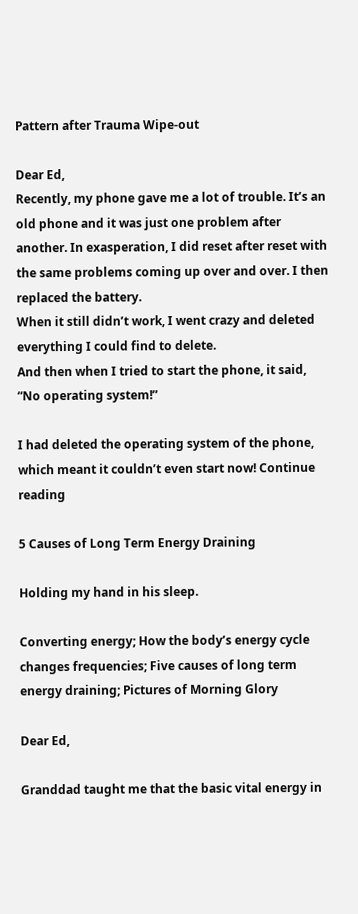Pattern after Trauma Wipe-out

Dear Ed,
Recently, my phone gave me a lot of trouble. It’s an old phone and it was just one problem after another. In exasperation, I did reset after reset with the same problems coming up over and over. I then replaced the battery.
When it still didn’t work, I went crazy and deleted everything I could find to delete.
And then when I tried to start the phone, it said, “No operating system!”

I had deleted the operating system of the phone, which meant it couldn’t even start now! Continue reading

5 Causes of Long Term Energy Draining

Holding my hand in his sleep.

Converting energy; How the body’s energy cycle changes frequencies; Five causes of long term energy draining; Pictures of Morning Glory

Dear Ed,

Granddad taught me that the basic vital energy in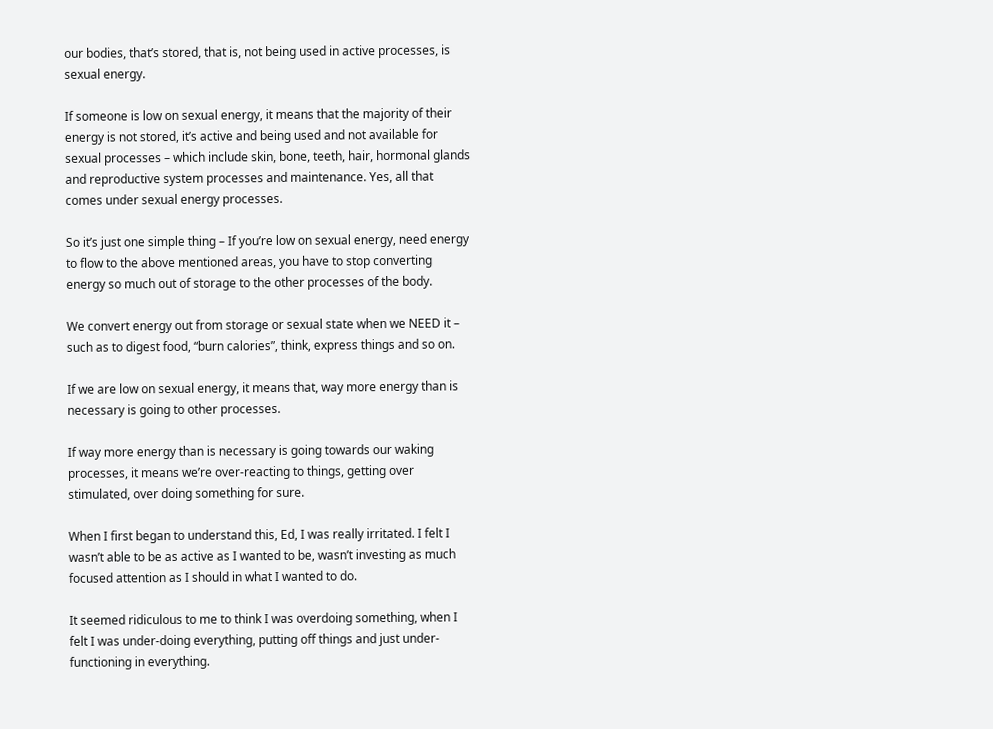our bodies, that’s stored, that is, not being used in active processes, is sexual energy.

If someone is low on sexual energy, it means that the majority of their energy is not stored, it’s active and being used and not available for sexual processes – which include skin, bone, teeth, hair, hormonal glands and reproductive system processes and maintenance. Yes, all that comes under sexual energy processes.

So it’s just one simple thing – If you’re low on sexual energy, need energy to flow to the above mentioned areas, you have to stop converting energy so much out of storage to the other processes of the body.

We convert energy out from storage or sexual state when we NEED it – such as to digest food, “burn calories”, think, express things and so on.

If we are low on sexual energy, it means that, way more energy than is necessary is going to other processes.

If way more energy than is necessary is going towards our waking processes, it means we’re over-reacting to things, getting over stimulated, over doing something for sure.

When I first began to understand this, Ed, I was really irritated. I felt I wasn’t able to be as active as I wanted to be, wasn’t investing as much focused attention as I should in what I wanted to do.

It seemed ridiculous to me to think I was overdoing something, when I felt I was under-doing everything, putting off things and just under-functioning in everything.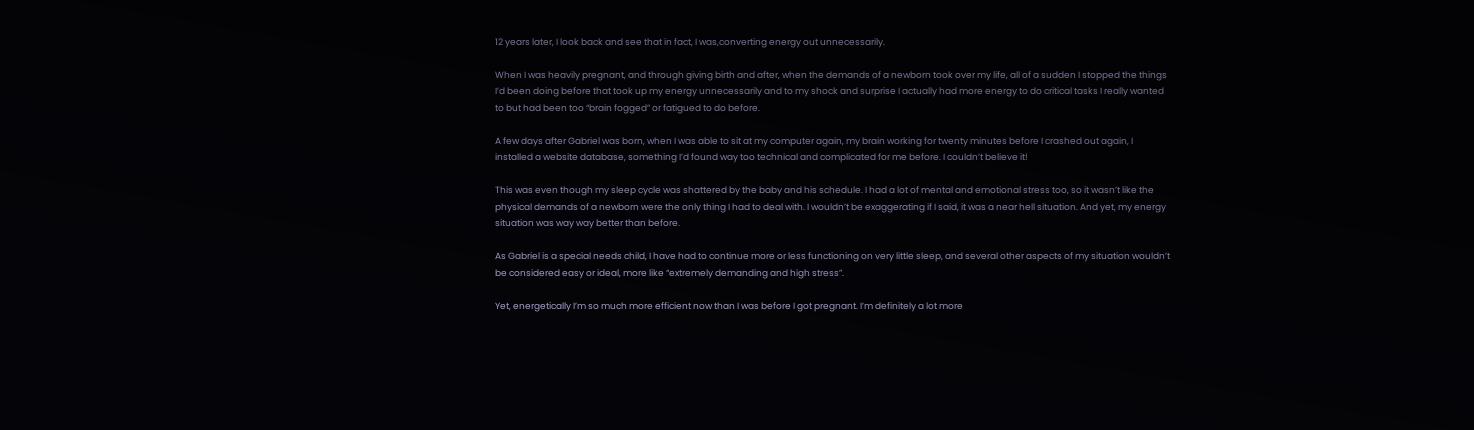12 years later, I look back and see that in fact, I was,converting energy out unnecessarily.

When I was heavily pregnant, and through giving birth and after, when the demands of a newborn took over my life, all of a sudden I stopped the things I’d been doing before that took up my energy unnecessarily and to my shock and surprise I actually had more energy to do critical tasks I really wanted to but had been too “brain fogged” or fatigued to do before.

A few days after Gabriel was born, when I was able to sit at my computer again, my brain working for twenty minutes before I crashed out again, I installed a website database, something I’d found way too technical and complicated for me before. I couldn’t believe it!

This was even though my sleep cycle was shattered by the baby and his schedule. I had a lot of mental and emotional stress too, so it wasn’t like the physical demands of a newborn were the only thing I had to deal with. I wouldn’t be exaggerating if I said, it was a near hell situation. And yet, my energy situation was way way better than before.

As Gabriel is a special needs child, I have had to continue more or less functioning on very little sleep, and several other aspects of my situation wouldn’t be considered easy or ideal, more like “extremely demanding and high stress”.

Yet, energetically I’m so much more efficient now than I was before I got pregnant. I’m definitely a lot more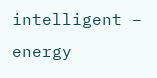intelligent – energy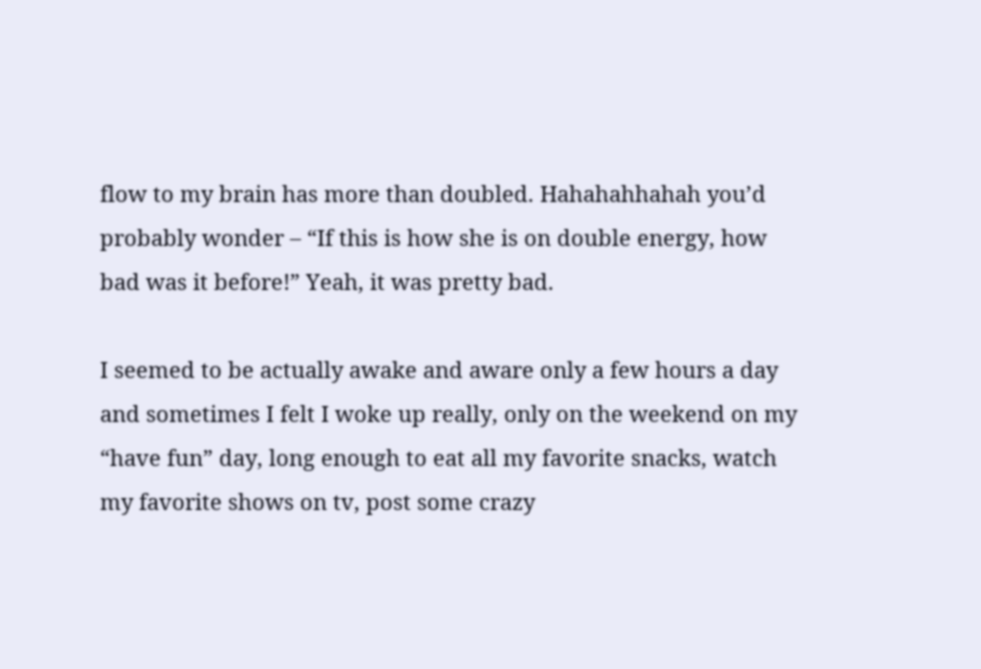flow to my brain has more than doubled. Hahahahhahah you’d probably wonder – “If this is how she is on double energy, how bad was it before!” Yeah, it was pretty bad.

I seemed to be actually awake and aware only a few hours a day and sometimes I felt I woke up really, only on the weekend on my “have fun” day, long enough to eat all my favorite snacks, watch my favorite shows on tv, post some crazy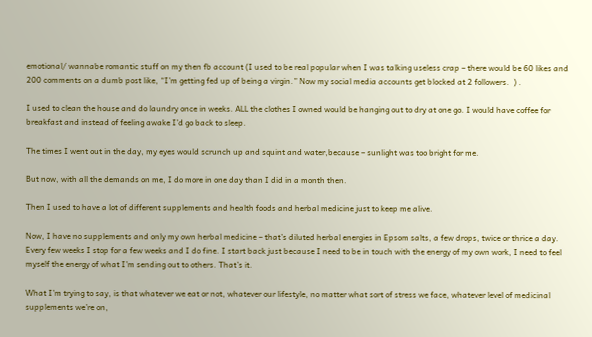emotional/ wannabe romantic stuff on my then fb account (I used to be real popular when I was talking useless crap – there would be 60 likes and 200 comments on a dumb post like, “I’m getting fed up of being a virgin.” Now my social media accounts get blocked at 2 followers.  ) .

I used to clean the house and do laundry once in weeks. ALL the clothes I owned would be hanging out to dry at one go. I would have coffee for breakfast and instead of feeling awake I’d go back to sleep.

The times I went out in the day, my eyes would scrunch up and squint and water,because – sunlight was too bright for me.

But now, with all the demands on me, I do more in one day than I did in a month then.

Then I used to have a lot of different supplements and health foods and herbal medicine just to keep me alive.

Now, I have no supplements and only my own herbal medicine – that’s diluted herbal energies in Epsom salts, a few drops, twice or thrice a day. Every few weeks I stop for a few weeks and I do fine. I start back just because I need to be in touch with the energy of my own work, I need to feel myself the energy of what I’m sending out to others. That’s it.

What I’m trying to say, is that whatever we eat or not, whatever our lifestyle, no matter what sort of stress we face, whatever level of medicinal supplements we’re on,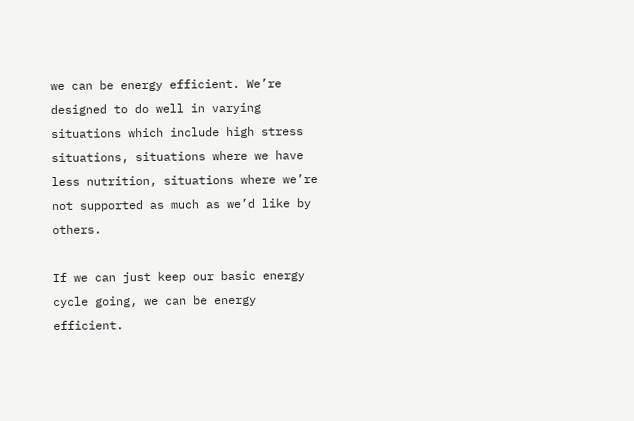we can be energy efficient. We’re designed to do well in varying situations which include high stress situations, situations where we have less nutrition, situations where we’re not supported as much as we’d like by others.

If we can just keep our basic energy cycle going, we can be energy efficient.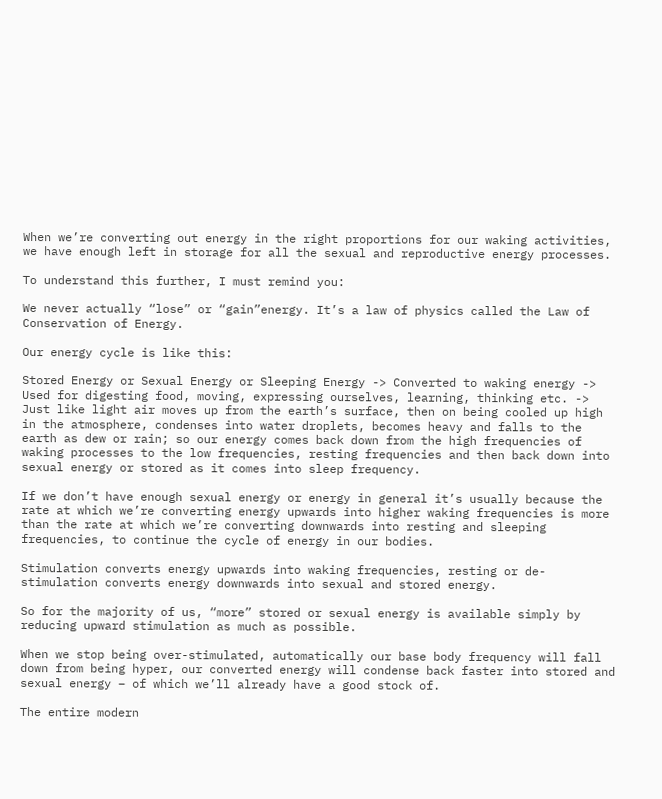When we’re converting out energy in the right proportions for our waking activities, we have enough left in storage for all the sexual and reproductive energy processes.

To understand this further, I must remind you:

We never actually “lose” or “gain”energy. It’s a law of physics called the Law of Conservation of Energy.

Our energy cycle is like this:

Stored Energy or Sexual Energy or Sleeping Energy -> Converted to waking energy -> Used for digesting food, moving, expressing ourselves, learning, thinking etc. -> Just like light air moves up from the earth’s surface, then on being cooled up high in the atmosphere, condenses into water droplets, becomes heavy and falls to the earth as dew or rain; so our energy comes back down from the high frequencies of waking processes to the low frequencies, resting frequencies and then back down into sexual energy or stored as it comes into sleep frequency.

If we don’t have enough sexual energy or energy in general it’s usually because the rate at which we’re converting energy upwards into higher waking frequencies is more than the rate at which we’re converting downwards into resting and sleeping frequencies, to continue the cycle of energy in our bodies.

Stimulation converts energy upwards into waking frequencies, resting or de-stimulation converts energy downwards into sexual and stored energy.

So for the majority of us, “more” stored or sexual energy is available simply by reducing upward stimulation as much as possible.

When we stop being over-stimulated, automatically our base body frequency will fall down from being hyper, our converted energy will condense back faster into stored and sexual energy – of which we’ll already have a good stock of.

The entire modern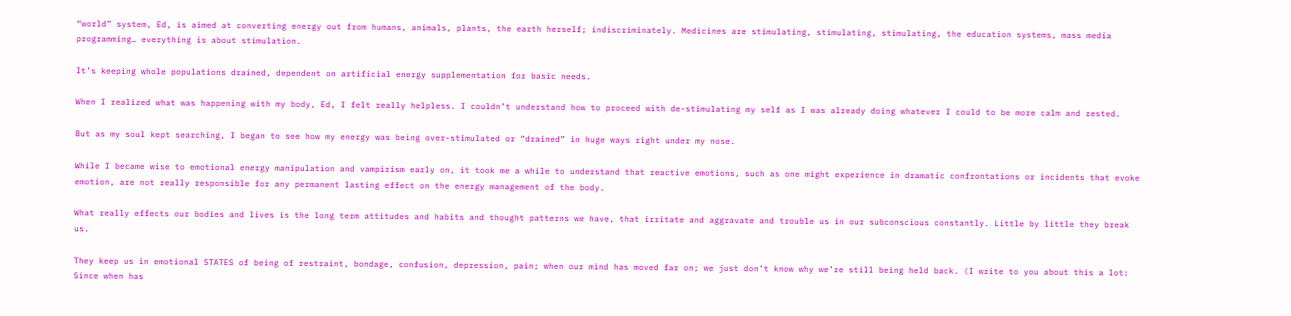“world” system, Ed, is aimed at converting energy out from humans, animals, plants, the earth herself; indiscriminately. Medicines are stimulating, stimulating, stimulating, the education systems, mass media programming… everything is about stimulation.

It’s keeping whole populations drained, dependent on artificial energy supplementation for basic needs.

When I realized what was happening with my body, Ed, I felt really helpless. I couldn’t understand how to proceed with de-stimulating my self as I was already doing whatever I could to be more calm and rested.

But as my soul kept searching, I began to see how my energy was being over-stimulated or “drained” in huge ways right under my nose.

While I became wise to emotional energy manipulation and vampirism early on, it took me a while to understand that reactive emotions, such as one might experience in dramatic confrontations or incidents that evoke emotion, are not really responsible for any permanent lasting effect on the energy management of the body.

What really effects our bodies and lives is the long term attitudes and habits and thought patterns we have, that irritate and aggravate and trouble us in our subconscious constantly. Little by little they break us.

They keep us in emotional STATES of being of restraint, bondage, confusion, depression, pain; when our mind has moved far on; we just don’t know why we’re still being held back. (I write to you about this a lot: Since when has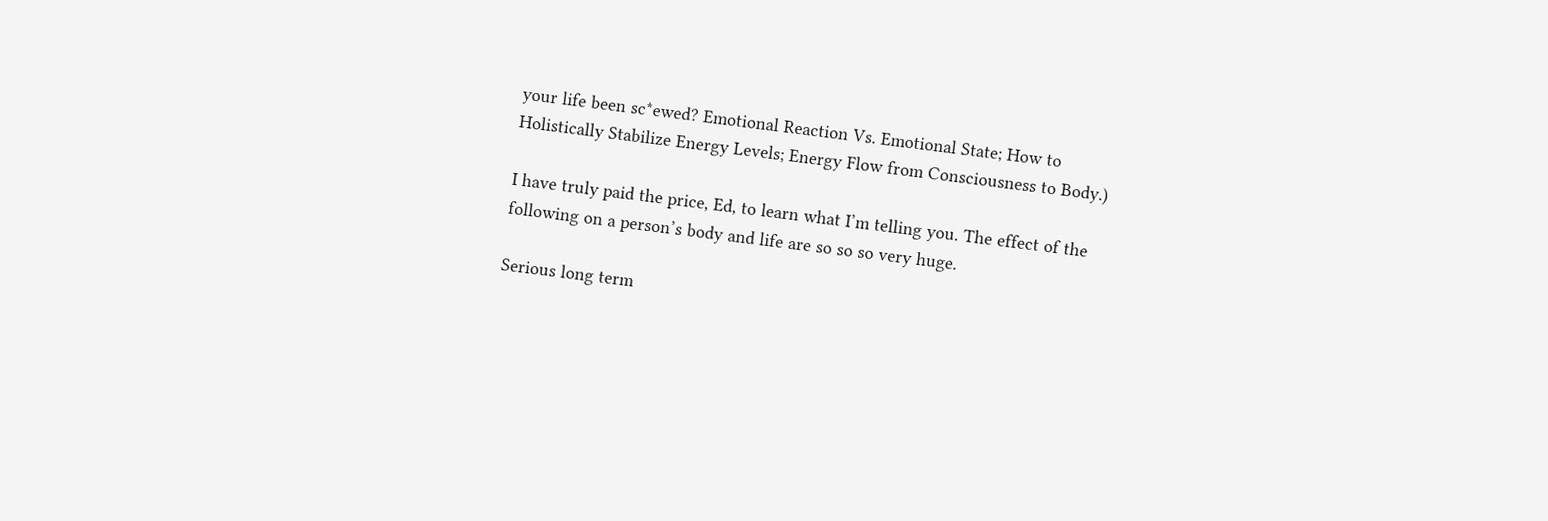your life been sc*ewed? Emotional Reaction Vs. Emotional State; How to Holistically Stabilize Energy Levels; Energy Flow from Consciousness to Body.)

I have truly paid the price, Ed, to learn what I’m telling you. The effect of the following on a person’s body and life are so so so very huge.

Serious long term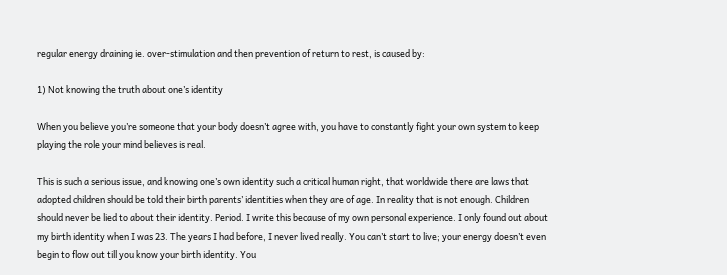regular energy draining ie. over-stimulation and then prevention of return to rest, is caused by:

1) Not knowing the truth about one’s identity

When you believe you’re someone that your body doesn’t agree with, you have to constantly fight your own system to keep playing the role your mind believes is real.

This is such a serious issue, and knowing one’s own identity such a critical human right, that worldwide there are laws that adopted children should be told their birth parents’ identities when they are of age. In reality that is not enough. Children should never be lied to about their identity. Period. I write this because of my own personal experience. I only found out about my birth identity when I was 23. The years I had before, I never lived really. You can’t start to live; your energy doesn’t even begin to flow out till you know your birth identity. You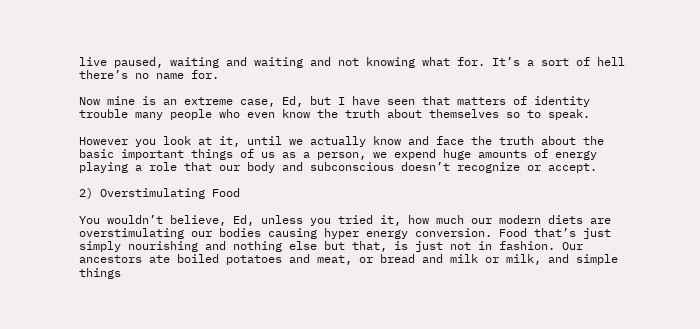live paused, waiting and waiting and not knowing what for. It’s a sort of hell there’s no name for.

Now mine is an extreme case, Ed, but I have seen that matters of identity trouble many people who even know the truth about themselves so to speak.

However you look at it, until we actually know and face the truth about the basic important things of us as a person, we expend huge amounts of energy playing a role that our body and subconscious doesn’t recognize or accept.

2) Overstimulating Food

You wouldn’t believe, Ed, unless you tried it, how much our modern diets are overstimulating our bodies causing hyper energy conversion. Food that’s just simply nourishing and nothing else but that, is just not in fashion. Our ancestors ate boiled potatoes and meat, or bread and milk or milk, and simple things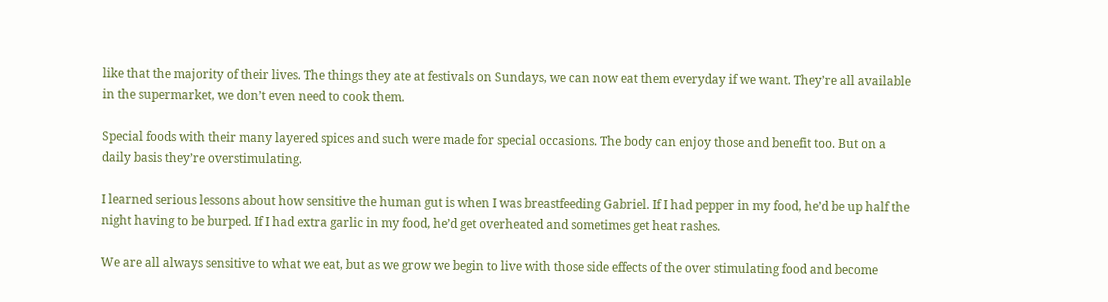like that the majority of their lives. The things they ate at festivals on Sundays, we can now eat them everyday if we want. They’re all available in the supermarket, we don’t even need to cook them.

Special foods with their many layered spices and such were made for special occasions. The body can enjoy those and benefit too. But on a daily basis they’re overstimulating.

I learned serious lessons about how sensitive the human gut is when I was breastfeeding Gabriel. If I had pepper in my food, he’d be up half the night having to be burped. If I had extra garlic in my food, he’d get overheated and sometimes get heat rashes.

We are all always sensitive to what we eat, but as we grow we begin to live with those side effects of the over stimulating food and become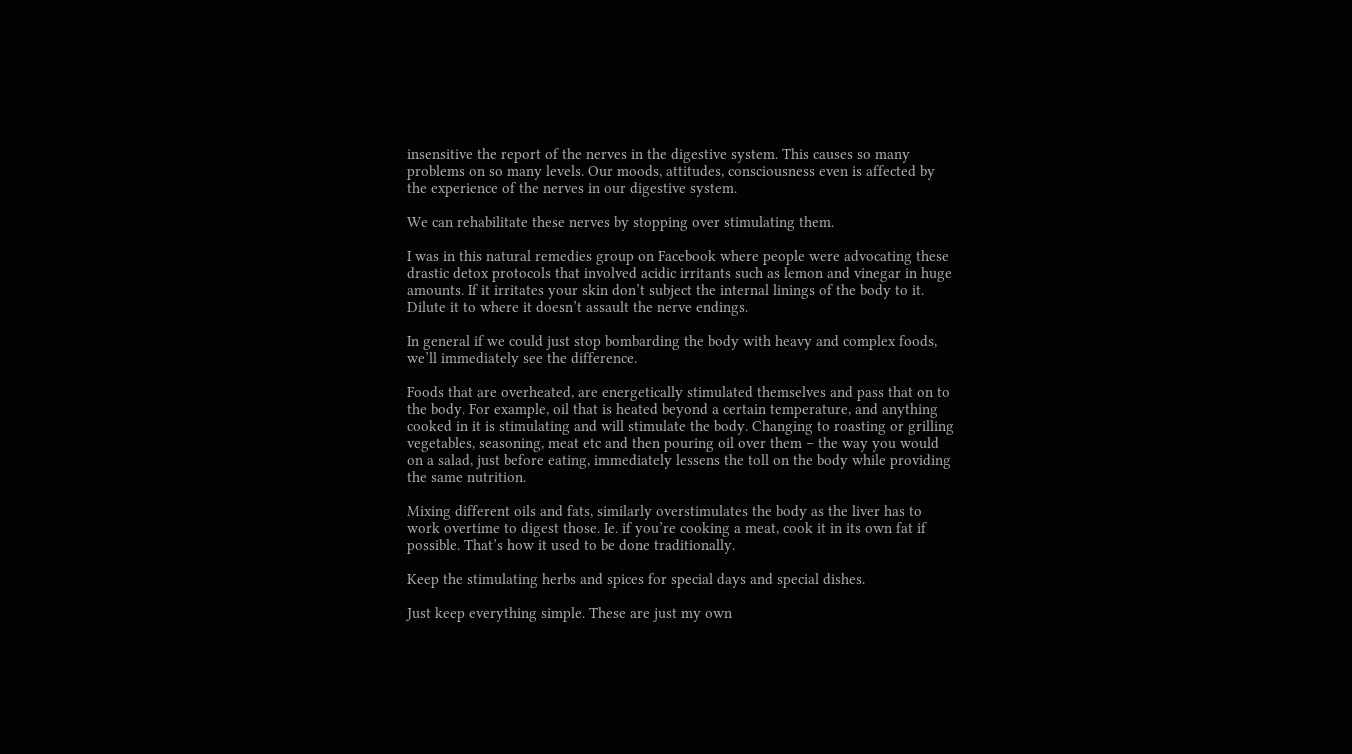insensitive the report of the nerves in the digestive system. This causes so many problems on so many levels. Our moods, attitudes, consciousness even is affected by the experience of the nerves in our digestive system.

We can rehabilitate these nerves by stopping over stimulating them.

I was in this natural remedies group on Facebook where people were advocating these drastic detox protocols that involved acidic irritants such as lemon and vinegar in huge amounts. If it irritates your skin don’t subject the internal linings of the body to it. Dilute it to where it doesn’t assault the nerve endings.

In general if we could just stop bombarding the body with heavy and complex foods, we’ll immediately see the difference.

Foods that are overheated, are energetically stimulated themselves and pass that on to the body. For example, oil that is heated beyond a certain temperature, and anything cooked in it is stimulating and will stimulate the body. Changing to roasting or grilling vegetables, seasoning, meat etc and then pouring oil over them – the way you would on a salad, just before eating, immediately lessens the toll on the body while providing the same nutrition.

Mixing different oils and fats, similarly overstimulates the body as the liver has to work overtime to digest those. Ie. if you’re cooking a meat, cook it in its own fat if possible. That’s how it used to be done traditionally.

Keep the stimulating herbs and spices for special days and special dishes.

Just keep everything simple. These are just my own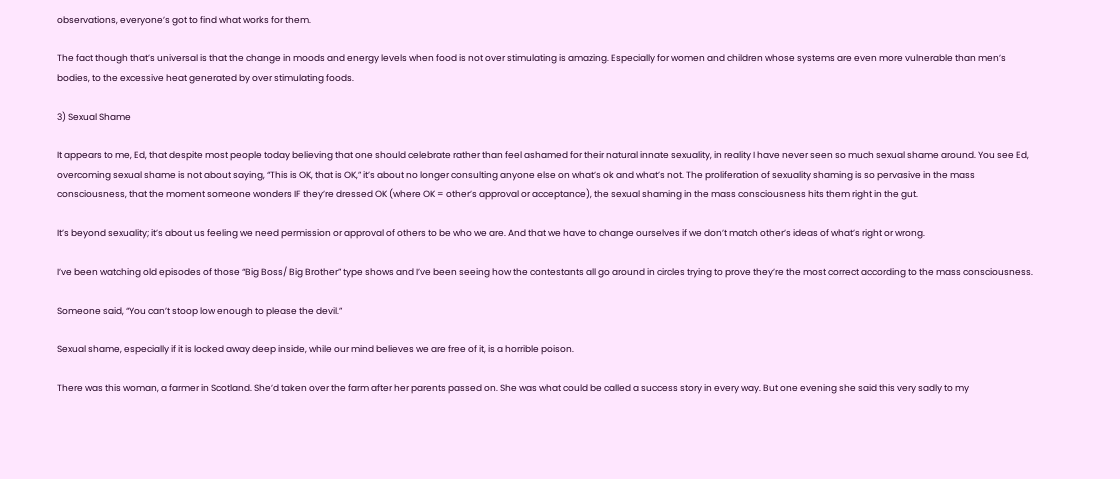observations, everyone’s got to find what works for them.

The fact though that’s universal is that the change in moods and energy levels when food is not over stimulating is amazing. Especially for women and children whose systems are even more vulnerable than men’s bodies, to the excessive heat generated by over stimulating foods.

3) Sexual Shame

It appears to me, Ed, that despite most people today believing that one should celebrate rather than feel ashamed for their natural innate sexuality, in reality I have never seen so much sexual shame around. You see Ed, overcoming sexual shame is not about saying, “This is OK, that is OK,” it’s about no longer consulting anyone else on what’s ok and what’s not. The proliferation of sexuality shaming is so pervasive in the mass consciousness, that the moment someone wonders IF they’re dressed OK (where OK = other’s approval or acceptance), the sexual shaming in the mass consciousness hits them right in the gut.

It’s beyond sexuality; it’s about us feeling we need permission or approval of others to be who we are. And that we have to change ourselves if we don’t match other’s ideas of what’s right or wrong.

I’ve been watching old episodes of those “Big Boss/ Big Brother” type shows and I’ve been seeing how the contestants all go around in circles trying to prove they’re the most correct according to the mass consciousness.

Someone said, “You can’t stoop low enough to please the devil.”

Sexual shame, especially if it is locked away deep inside, while our mind believes we are free of it, is a horrible poison.

There was this woman, a farmer in Scotland. She’d taken over the farm after her parents passed on. She was what could be called a success story in every way. But one evening she said this very sadly to my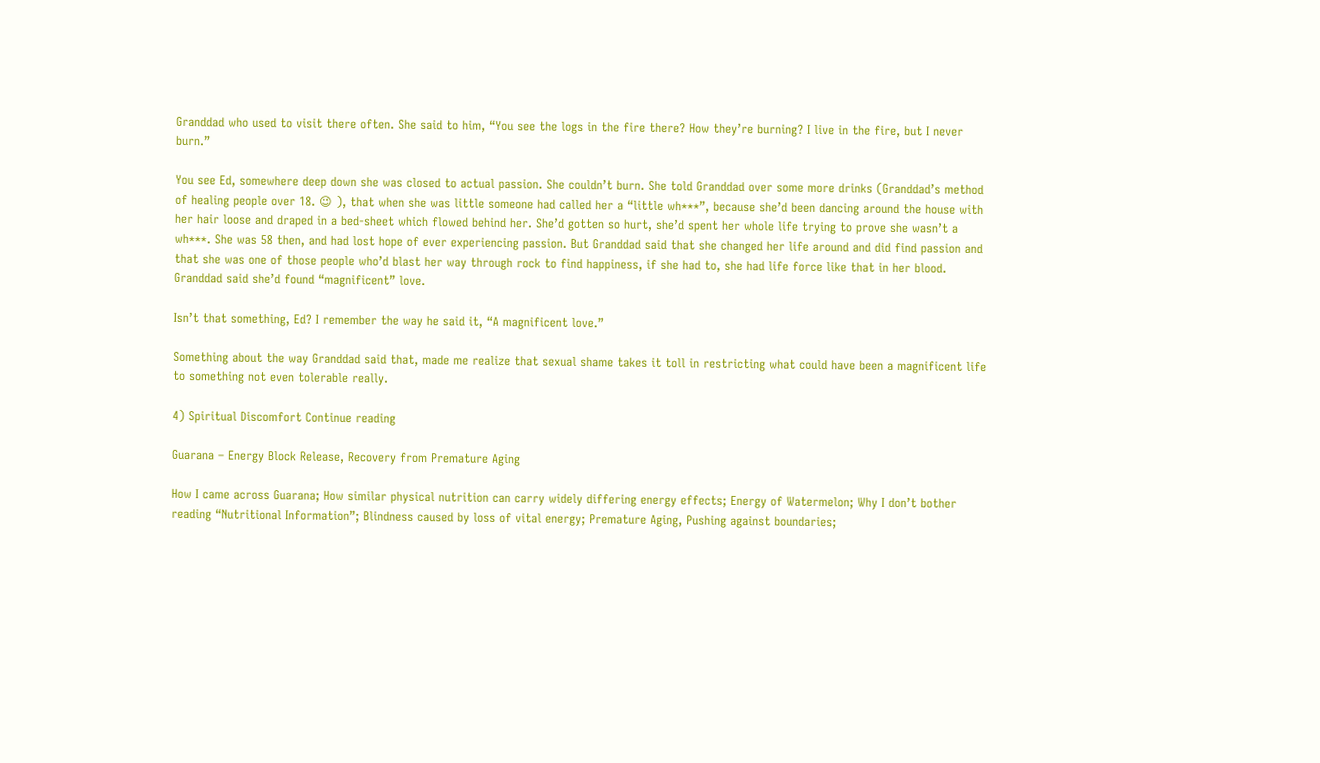Granddad who used to visit there often. She said to him, “You see the logs in the fire there? How they’re burning? I live in the fire, but I never burn.”

You see Ed, somewhere deep down she was closed to actual passion. She couldn’t burn. She told Granddad over some more drinks (Granddad’s method of healing people over 18. 😉 ), that when she was little someone had called her a “little wh***”, because she’d been dancing around the house with her hair loose and draped in a bed-sheet which flowed behind her. She’d gotten so hurt, she’d spent her whole life trying to prove she wasn’t a wh***. She was 58 then, and had lost hope of ever experiencing passion. But Granddad said that she changed her life around and did find passion and that she was one of those people who’d blast her way through rock to find happiness, if she had to, she had life force like that in her blood. Granddad said she’d found “magnificent” love.

Isn’t that something, Ed? I remember the way he said it, “A magnificent love.”

Something about the way Granddad said that, made me realize that sexual shame takes it toll in restricting what could have been a magnificent life to something not even tolerable really.

4) Spiritual Discomfort Continue reading

Guarana – Energy Block Release, Recovery from Premature Aging

How I came across Guarana; How similar physical nutrition can carry widely differing energy effects; Energy of Watermelon; Why I don’t bother reading “Nutritional Information”; Blindness caused by loss of vital energy; Premature Aging, Pushing against boundaries;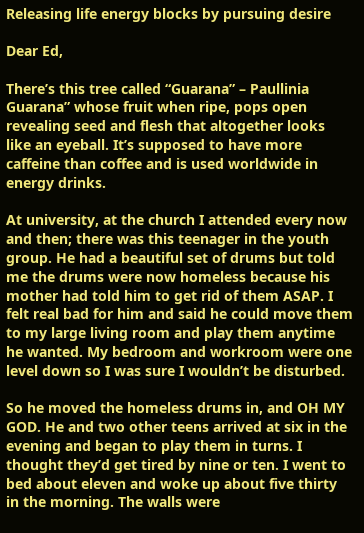Releasing life energy blocks by pursuing desire

Dear Ed,

There’s this tree called “Guarana” – Paullinia Guarana” whose fruit when ripe, pops open revealing seed and flesh that altogether looks like an eyeball. It’s supposed to have more caffeine than coffee and is used worldwide in energy drinks.

At university, at the church I attended every now and then; there was this teenager in the youth group. He had a beautiful set of drums but told me the drums were now homeless because his mother had told him to get rid of them ASAP. I felt real bad for him and said he could move them to my large living room and play them anytime he wanted. My bedroom and workroom were one level down so I was sure I wouldn’t be disturbed.

So he moved the homeless drums in, and OH MY GOD. He and two other teens arrived at six in the evening and began to play them in turns. I thought they’d get tired by nine or ten. I went to bed about eleven and woke up about five thirty in the morning. The walls were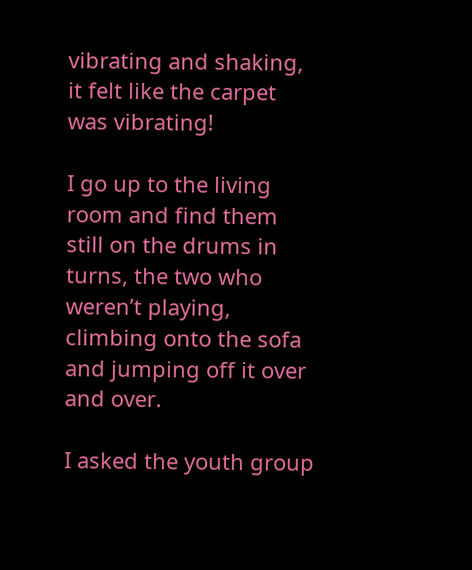vibrating and shaking, it felt like the carpet was vibrating!

I go up to the living room and find them still on the drums in turns, the two who weren’t playing, climbing onto the sofa and jumping off it over and over.

I asked the youth group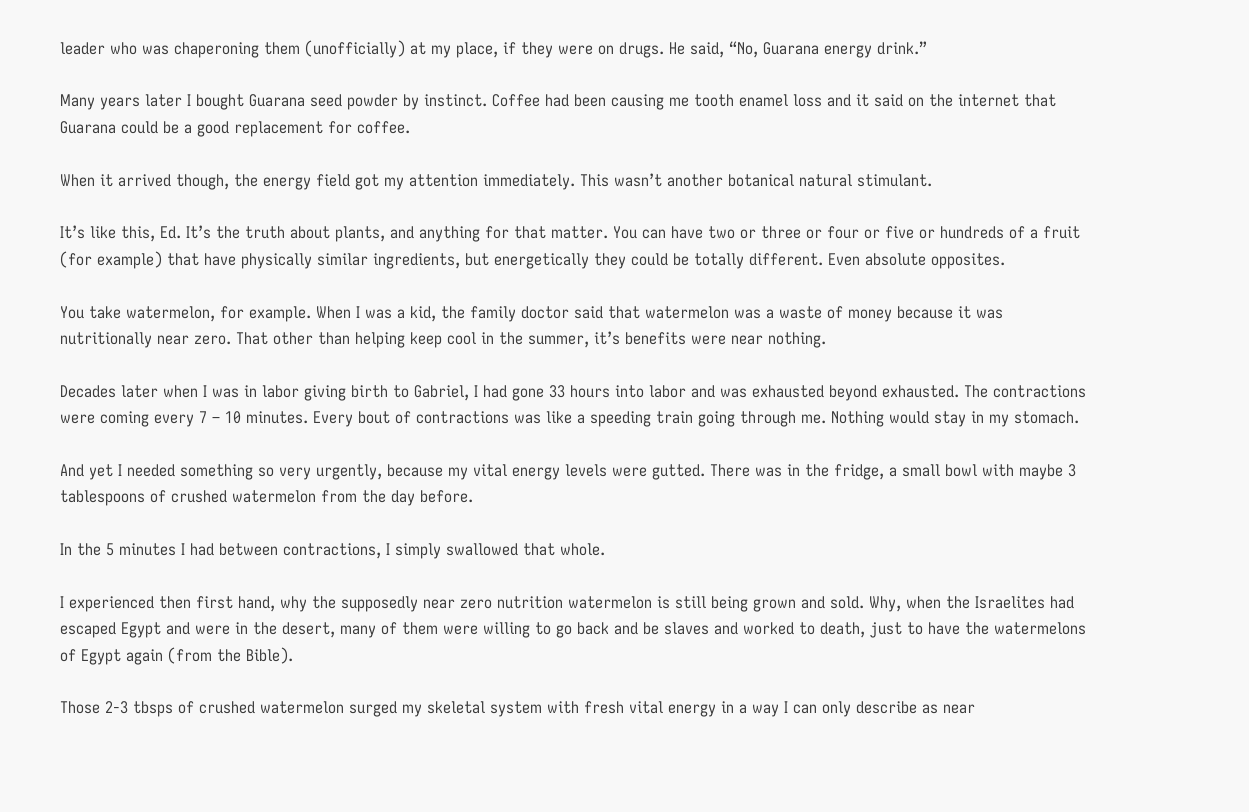leader who was chaperoning them (unofficially) at my place, if they were on drugs. He said, “No, Guarana energy drink.”

Many years later I bought Guarana seed powder by instinct. Coffee had been causing me tooth enamel loss and it said on the internet that Guarana could be a good replacement for coffee.

When it arrived though, the energy field got my attention immediately. This wasn’t another botanical natural stimulant.

It’s like this, Ed. It’s the truth about plants, and anything for that matter. You can have two or three or four or five or hundreds of a fruit (for example) that have physically similar ingredients, but energetically they could be totally different. Even absolute opposites.

You take watermelon, for example. When I was a kid, the family doctor said that watermelon was a waste of money because it was nutritionally near zero. That other than helping keep cool in the summer, it’s benefits were near nothing.

Decades later when I was in labor giving birth to Gabriel, I had gone 33 hours into labor and was exhausted beyond exhausted. The contractions were coming every 7 – 10 minutes. Every bout of contractions was like a speeding train going through me. Nothing would stay in my stomach.

And yet I needed something so very urgently, because my vital energy levels were gutted. There was in the fridge, a small bowl with maybe 3 tablespoons of crushed watermelon from the day before.

In the 5 minutes I had between contractions, I simply swallowed that whole.

I experienced then first hand, why the supposedly near zero nutrition watermelon is still being grown and sold. Why, when the Israelites had escaped Egypt and were in the desert, many of them were willing to go back and be slaves and worked to death, just to have the watermelons of Egypt again (from the Bible).

Those 2-3 tbsps of crushed watermelon surged my skeletal system with fresh vital energy in a way I can only describe as near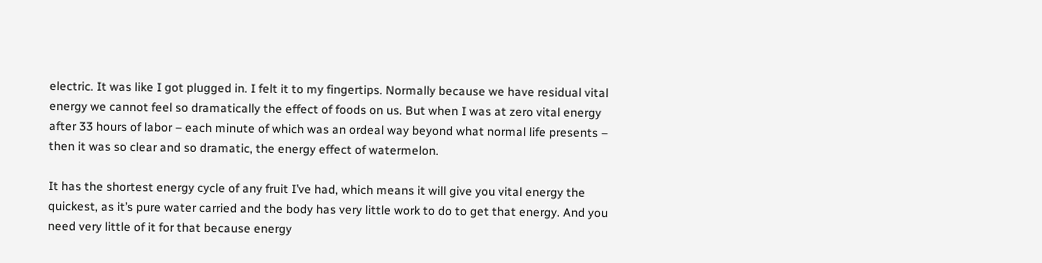electric. It was like I got plugged in. I felt it to my fingertips. Normally because we have residual vital energy we cannot feel so dramatically the effect of foods on us. But when I was at zero vital energy after 33 hours of labor – each minute of which was an ordeal way beyond what normal life presents – then it was so clear and so dramatic, the energy effect of watermelon.

It has the shortest energy cycle of any fruit I’ve had, which means it will give you vital energy the quickest, as it’s pure water carried and the body has very little work to do to get that energy. And you need very little of it for that because energy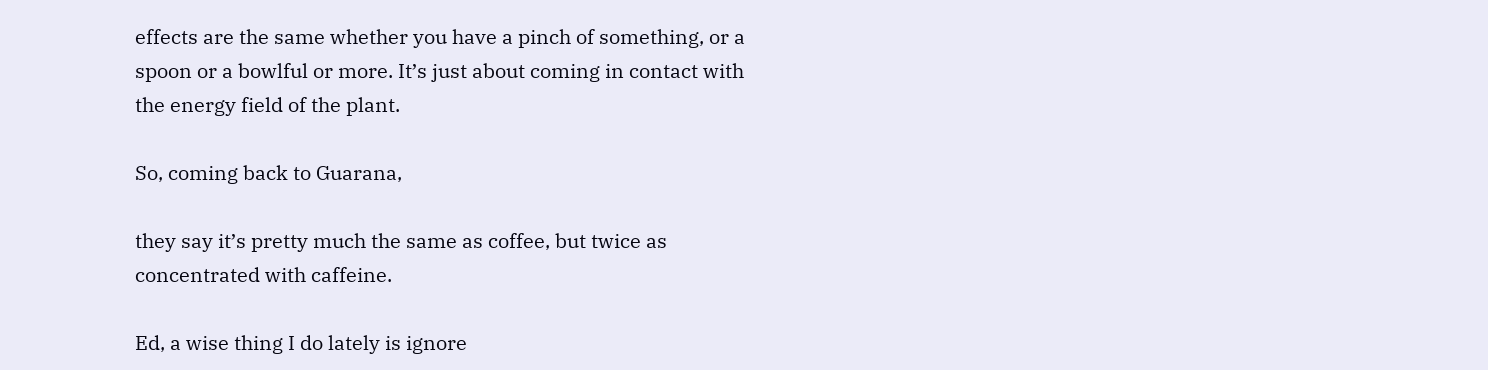effects are the same whether you have a pinch of something, or a spoon or a bowlful or more. It’s just about coming in contact with the energy field of the plant.

So, coming back to Guarana,

they say it’s pretty much the same as coffee, but twice as concentrated with caffeine.

Ed, a wise thing I do lately is ignore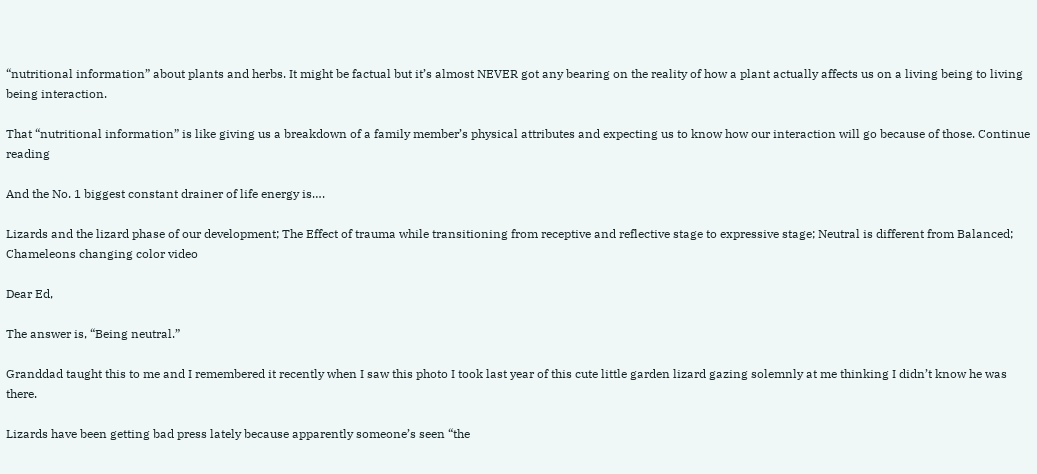“nutritional information” about plants and herbs. It might be factual but it’s almost NEVER got any bearing on the reality of how a plant actually affects us on a living being to living being interaction.

That “nutritional information” is like giving us a breakdown of a family member’s physical attributes and expecting us to know how our interaction will go because of those. Continue reading

And the No. 1 biggest constant drainer of life energy is….

Lizards and the lizard phase of our development; The Effect of trauma while transitioning from receptive and reflective stage to expressive stage; Neutral is different from Balanced; Chameleons changing color video

Dear Ed,

The answer is, “Being neutral.”

Granddad taught this to me and I remembered it recently when I saw this photo I took last year of this cute little garden lizard gazing solemnly at me thinking I didn’t know he was there.

Lizards have been getting bad press lately because apparently someone’s seen “the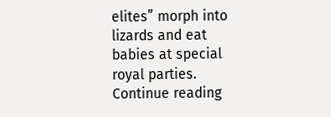elites” morph into lizards and eat babies at special royal parties. Continue reading